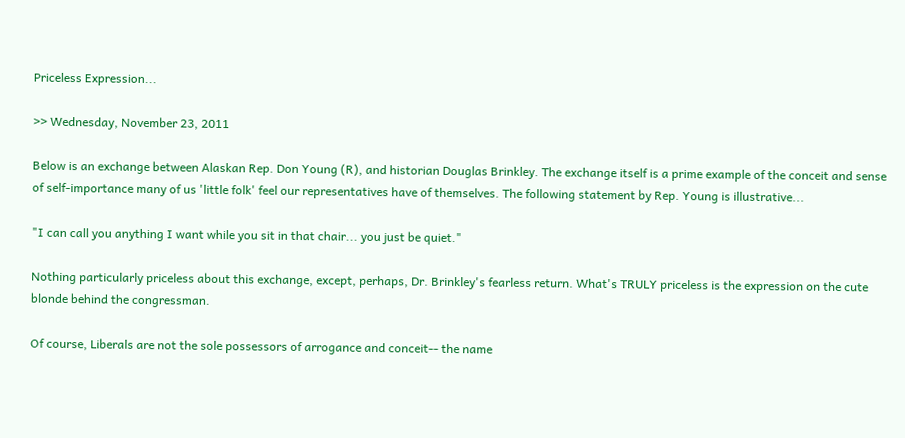Priceless Expression...

>> Wednesday, November 23, 2011

Below is an exchange between Alaskan Rep. Don Young (R), and historian Douglas Brinkley. The exchange itself is a prime example of the conceit and sense of self-importance many of us 'little folk' feel our representatives have of themselves. The following statement by Rep. Young is illustrative...

"I can call you anything I want while you sit in that chair... you just be quiet."

Nothing particularly priceless about this exchange, except, perhaps, Dr. Brinkley's fearless return. What's TRULY priceless is the expression on the cute blonde behind the congressman.

Of course, Liberals are not the sole possessors of arrogance and conceit-- the name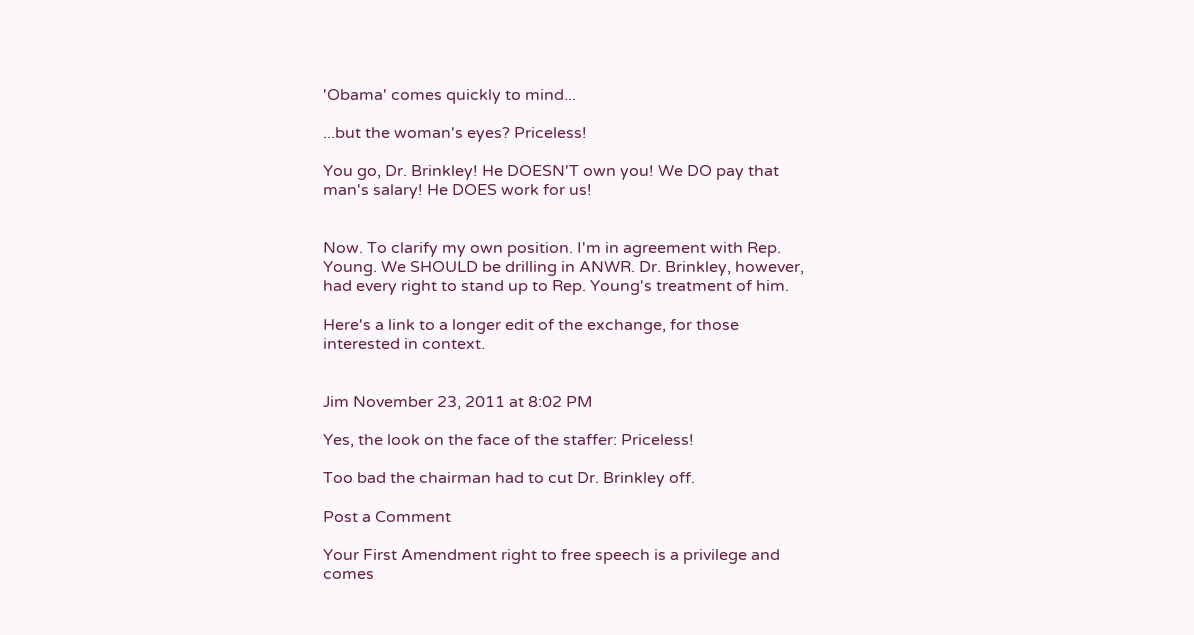'Obama' comes quickly to mind...

...but the woman's eyes? Priceless!

You go, Dr. Brinkley! He DOESN'T own you! We DO pay that man's salary! He DOES work for us!


Now. To clarify my own position. I'm in agreement with Rep. Young. We SHOULD be drilling in ANWR. Dr. Brinkley, however, had every right to stand up to Rep. Young's treatment of him.

Here's a link to a longer edit of the exchange, for those interested in context.


Jim November 23, 2011 at 8:02 PM

Yes, the look on the face of the staffer: Priceless!

Too bad the chairman had to cut Dr. Brinkley off.

Post a Comment

Your First Amendment right to free speech is a privilege and comes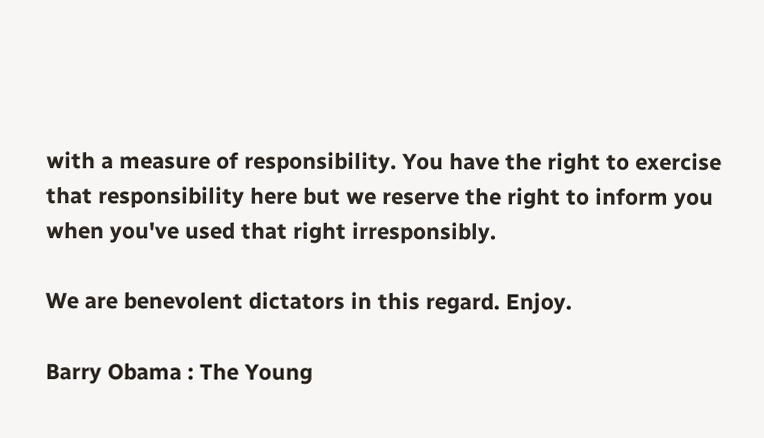with a measure of responsibility. You have the right to exercise that responsibility here but we reserve the right to inform you when you've used that right irresponsibly.

We are benevolent dictators in this regard. Enjoy.

Barry Obama : The Young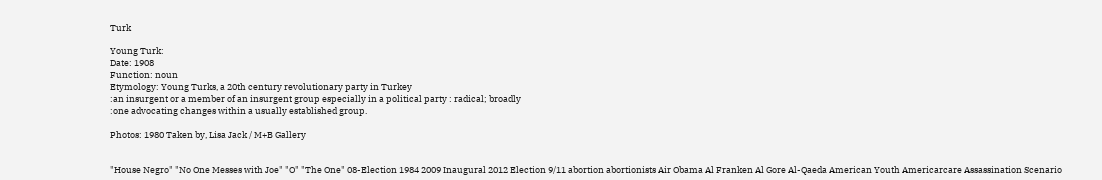Turk

Young Turk:
Date: 1908
Function: noun
Etymology: Young Turks, a 20th century revolutionary party in Turkey
:an insurgent or a member of an insurgent group especially in a political party : radical; broadly
:one advocating changes within a usually established group.

Photos: 1980 Taken by, Lisa Jack / M+B Gallery


"House Negro" "No One Messes with Joe" "O" "The One" 08-Election 1984 2009 Inaugural 2012 Election 9/11 abortion abortionists Air Obama Al Franken Al Gore Al-Qaeda American Youth Americarcare Assassination Scenario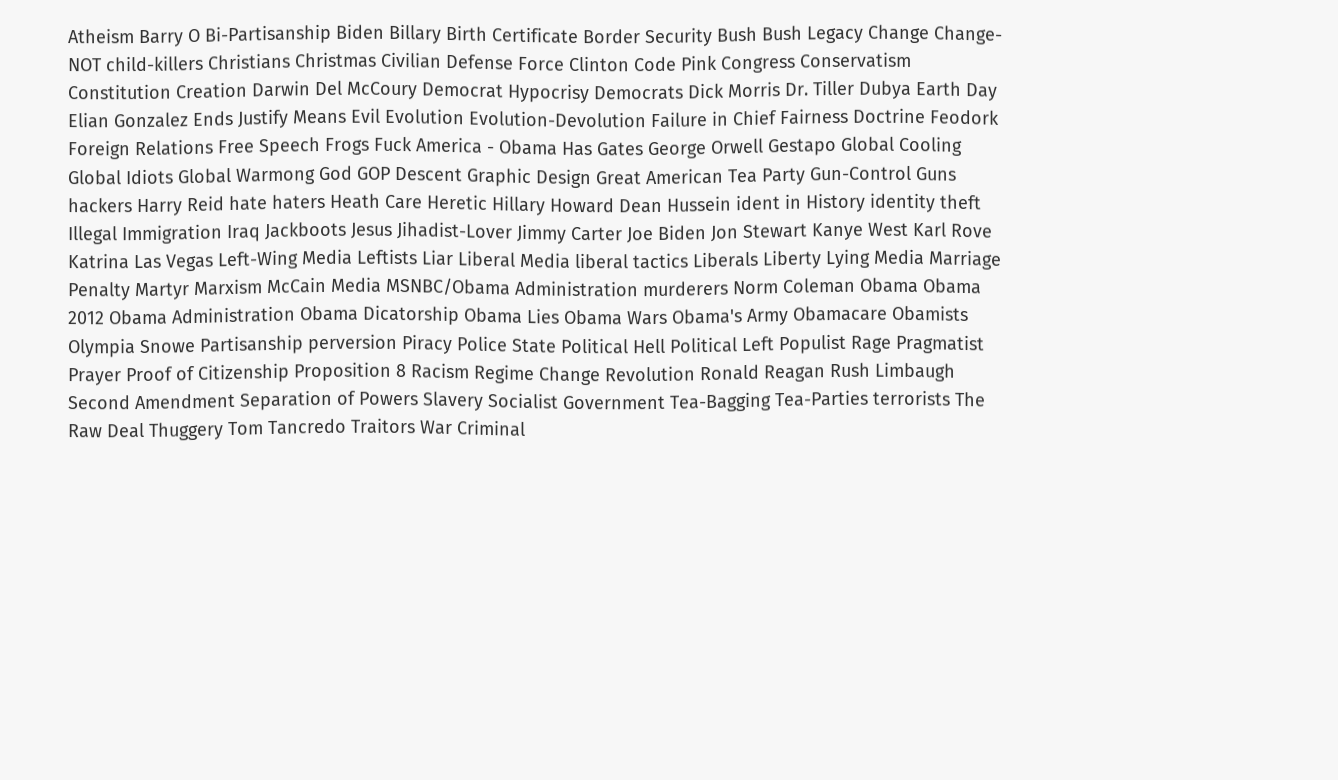Atheism Barry O Bi-Partisanship Biden Billary Birth Certificate Border Security Bush Bush Legacy Change Change-NOT child-killers Christians Christmas Civilian Defense Force Clinton Code Pink Congress Conservatism Constitution Creation Darwin Del McCoury Democrat Hypocrisy Democrats Dick Morris Dr. Tiller Dubya Earth Day Elian Gonzalez Ends Justify Means Evil Evolution Evolution-Devolution Failure in Chief Fairness Doctrine Feodork Foreign Relations Free Speech Frogs Fuck America - Obama Has Gates George Orwell Gestapo Global Cooling Global Idiots Global Warmong God GOP Descent Graphic Design Great American Tea Party Gun-Control Guns hackers Harry Reid hate haters Heath Care Heretic Hillary Howard Dean Hussein ident in History identity theft Illegal Immigration Iraq Jackboots Jesus Jihadist-Lover Jimmy Carter Joe Biden Jon Stewart Kanye West Karl Rove Katrina Las Vegas Left-Wing Media Leftists Liar Liberal Media liberal tactics Liberals Liberty Lying Media Marriage Penalty Martyr Marxism McCain Media MSNBC/Obama Administration murderers Norm Coleman Obama Obama 2012 Obama Administration Obama Dicatorship Obama Lies Obama Wars Obama's Army Obamacare Obamists Olympia Snowe Partisanship perversion Piracy Police State Political Hell Political Left Populist Rage Pragmatist Prayer Proof of Citizenship Proposition 8 Racism Regime Change Revolution Ronald Reagan Rush Limbaugh Second Amendment Separation of Powers Slavery Socialist Government Tea-Bagging Tea-Parties terrorists The Raw Deal Thuggery Tom Tancredo Traitors War Criminal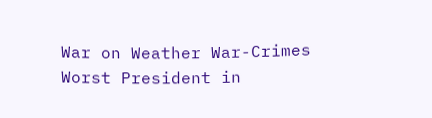War on Weather War-Crimes Worst President in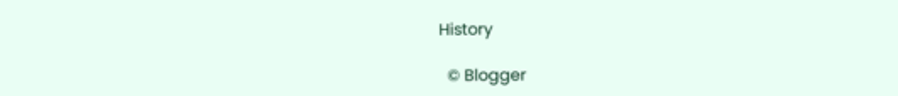History

  © Blogger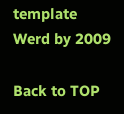template Werd by 2009

Back to TOP